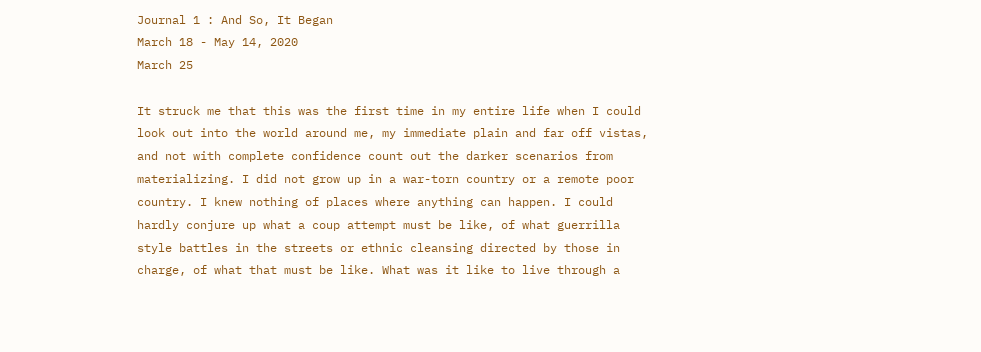Journal 1 : And So, It Began
March 18 - May 14, 2020
March 25

It struck me that this was the first time in my entire life when I could look out into the world around me, my immediate plain and far off vistas, and not with complete confidence count out the darker scenarios from materializing. I did not grow up in a war-torn country or a remote poor country. I knew nothing of places where anything can happen. I could hardly conjure up what a coup attempt must be like, of what guerrilla style battles in the streets or ethnic cleansing directed by those in charge, of what that must be like. What was it like to live through a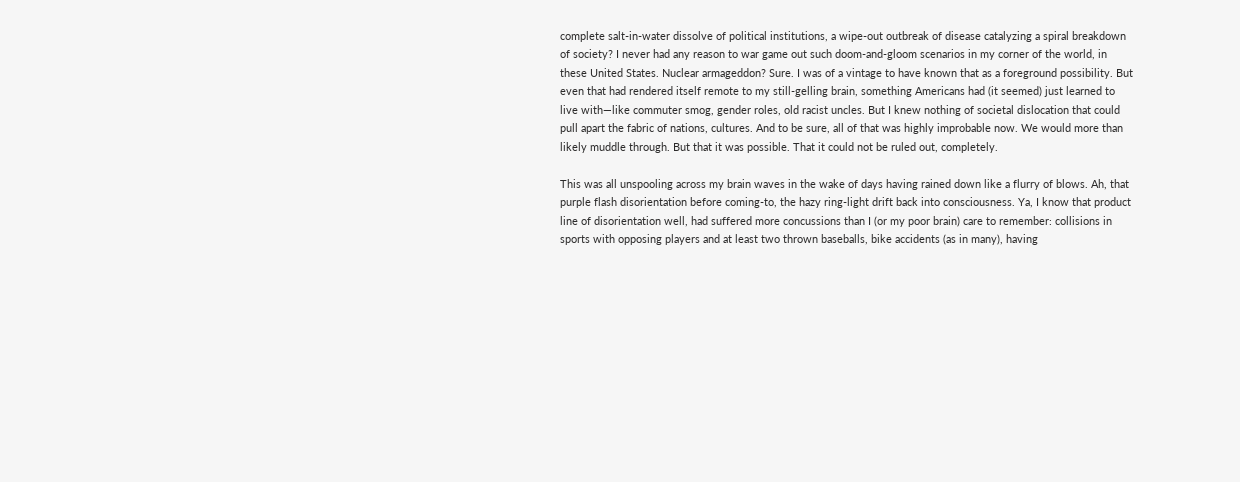complete salt-in-water dissolve of political institutions, a wipe-out outbreak of disease catalyzing a spiral breakdown of society? I never had any reason to war game out such doom-and-gloom scenarios in my corner of the world, in these United States. Nuclear armageddon? Sure. I was of a vintage to have known that as a foreground possibility. But even that had rendered itself remote to my still-gelling brain, something Americans had (it seemed) just learned to live with—like commuter smog, gender roles, old racist uncles. But I knew nothing of societal dislocation that could pull apart the fabric of nations, cultures. And to be sure, all of that was highly improbable now. We would more than likely muddle through. But that it was possible. That it could not be ruled out, completely.

This was all unspooling across my brain waves in the wake of days having rained down like a flurry of blows. Ah, that purple flash disorientation before coming-to, the hazy ring-light drift back into consciousness. Ya, I know that product line of disorientation well, had suffered more concussions than I (or my poor brain) care to remember: collisions in sports with opposing players and at least two thrown baseballs, bike accidents (as in many), having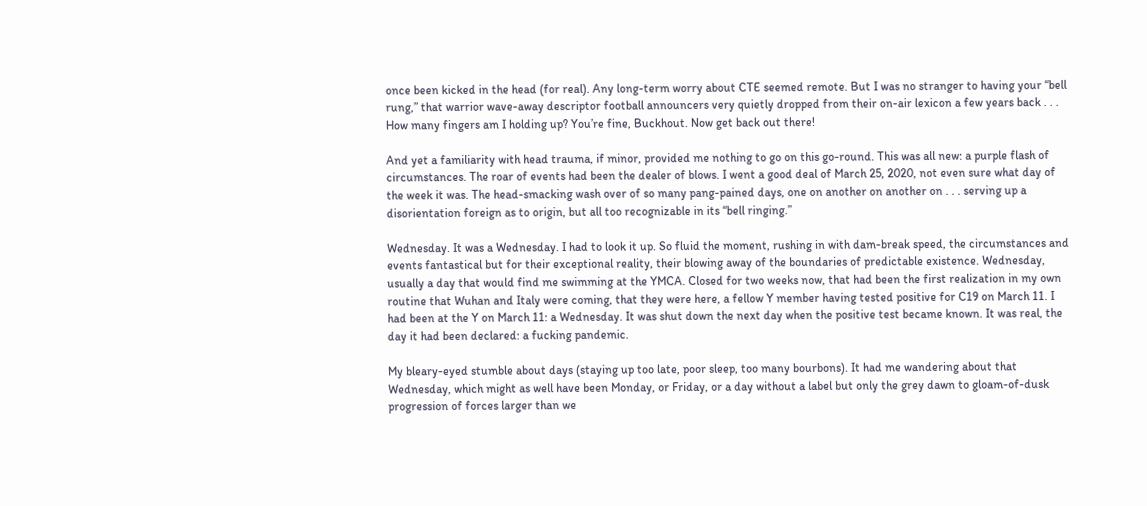once been kicked in the head (for real). Any long-term worry about CTE seemed remote. But I was no stranger to having your “bell rung,” that warrior wave-away descriptor football announcers very quietly dropped from their on-air lexicon a few years back . . . How many fingers am I holding up? You’re fine, Buckhout. Now get back out there!

And yet a familiarity with head trauma, if minor, provided me nothing to go on this go-round. This was all new: a purple flash of circumstances. The roar of events had been the dealer of blows. I went a good deal of March 25, 2020, not even sure what day of the week it was. The head-smacking wash over of so many pang-pained days, one on another on another on . . . serving up a disorientation foreign as to origin, but all too recognizable in its “bell ringing.”

Wednesday. It was a Wednesday. I had to look it up. So fluid the moment, rushing in with dam-break speed, the circumstances and events fantastical but for their exceptional reality, their blowing away of the boundaries of predictable existence. Wednesday, usually a day that would find me swimming at the YMCA. Closed for two weeks now, that had been the first realization in my own routine that Wuhan and Italy were coming, that they were here, a fellow Y member having tested positive for C19 on March 11. I had been at the Y on March 11: a Wednesday. It was shut down the next day when the positive test became known. It was real, the day it had been declared: a fucking pandemic.

My bleary-eyed stumble about days (staying up too late, poor sleep, too many bourbons). It had me wandering about that Wednesday, which might as well have been Monday, or Friday, or a day without a label but only the grey dawn to gloam-of-dusk progression of forces larger than we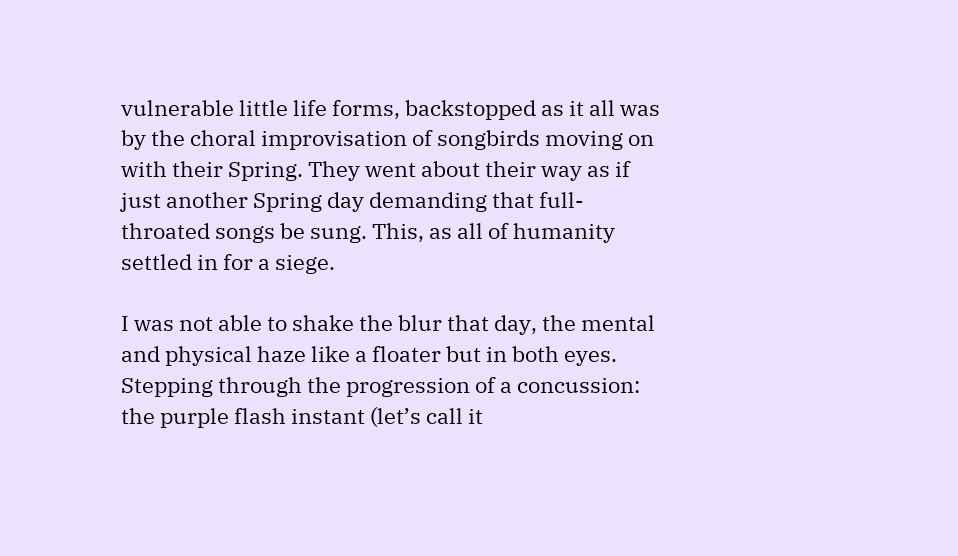vulnerable little life forms, backstopped as it all was by the choral improvisation of songbirds moving on with their Spring. They went about their way as if just another Spring day demanding that full-throated songs be sung. This, as all of humanity settled in for a siege.

I was not able to shake the blur that day, the mental and physical haze like a floater but in both eyes. Stepping through the progression of a concussion: the purple flash instant (let’s call it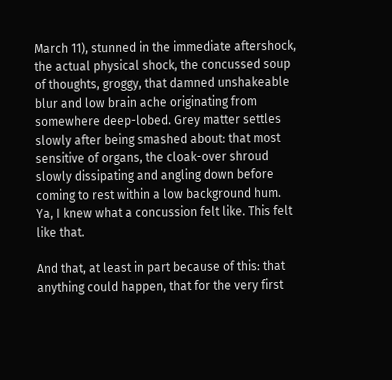March 11), stunned in the immediate aftershock, the actual physical shock, the concussed soup of thoughts, groggy, that damned unshakeable blur and low brain ache originating from somewhere deep-lobed. Grey matter settles slowly after being smashed about: that most sensitive of organs, the cloak-over shroud slowly dissipating and angling down before coming to rest within a low background hum. Ya, I knew what a concussion felt like. This felt like that.

And that, at least in part because of this: that anything could happen, that for the very first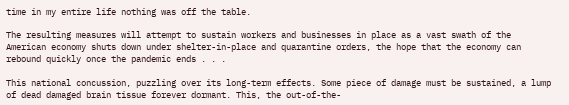time in my entire life nothing was off the table.

The resulting measures will attempt to sustain workers and businesses in place as a vast swath of the American economy shuts down under shelter-in-place and quarantine orders, the hope that the economy can rebound quickly once the pandemic ends . . .

This national concussion, puzzling over its long-term effects. Some piece of damage must be sustained, a lump of dead damaged brain tissue forever dormant. This, the out-of-the-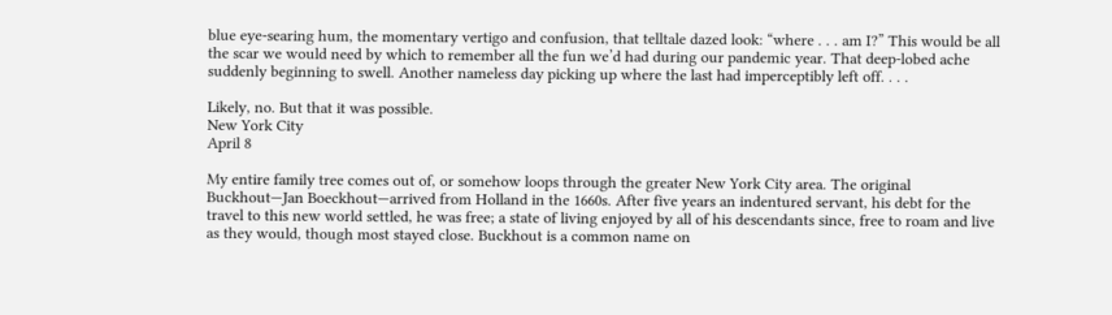blue eye-searing hum, the momentary vertigo and confusion, that telltale dazed look: “where . . . am I?” This would be all the scar we would need by which to remember all the fun we’d had during our pandemic year. That deep-lobed ache suddenly beginning to swell. Another nameless day picking up where the last had imperceptibly left off. . . .

Likely, no. But that it was possible.
New York City
April 8

My entire family tree comes out of, or somehow loops through the greater New York City area. The original Buckhout—Jan Boeckhout—arrived from Holland in the 1660s. After five years an indentured servant, his debt for the travel to this new world settled, he was free; a state of living enjoyed by all of his descendants since, free to roam and live as they would, though most stayed close. Buckhout is a common name on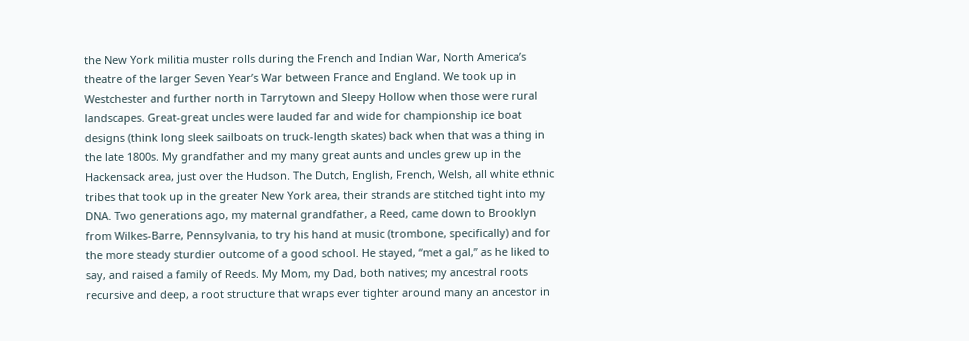the New York militia muster rolls during the French and Indian War, North America’s theatre of the larger Seven Year’s War between France and England. We took up in Westchester and further north in Tarrytown and Sleepy Hollow when those were rural landscapes. Great-great uncles were lauded far and wide for championship ice boat designs (think long sleek sailboats on truck-length skates) back when that was a thing in the late 1800s. My grandfather and my many great aunts and uncles grew up in the Hackensack area, just over the Hudson. The Dutch, English, French, Welsh, all white ethnic tribes that took up in the greater New York area, their strands are stitched tight into my DNA. Two generations ago, my maternal grandfather, a Reed, came down to Brooklyn from Wilkes-Barre, Pennsylvania, to try his hand at music (trombone, specifically) and for the more steady sturdier outcome of a good school. He stayed, “met a gal,” as he liked to say, and raised a family of Reeds. My Mom, my Dad, both natives; my ancestral roots recursive and deep, a root structure that wraps ever tighter around many an ancestor in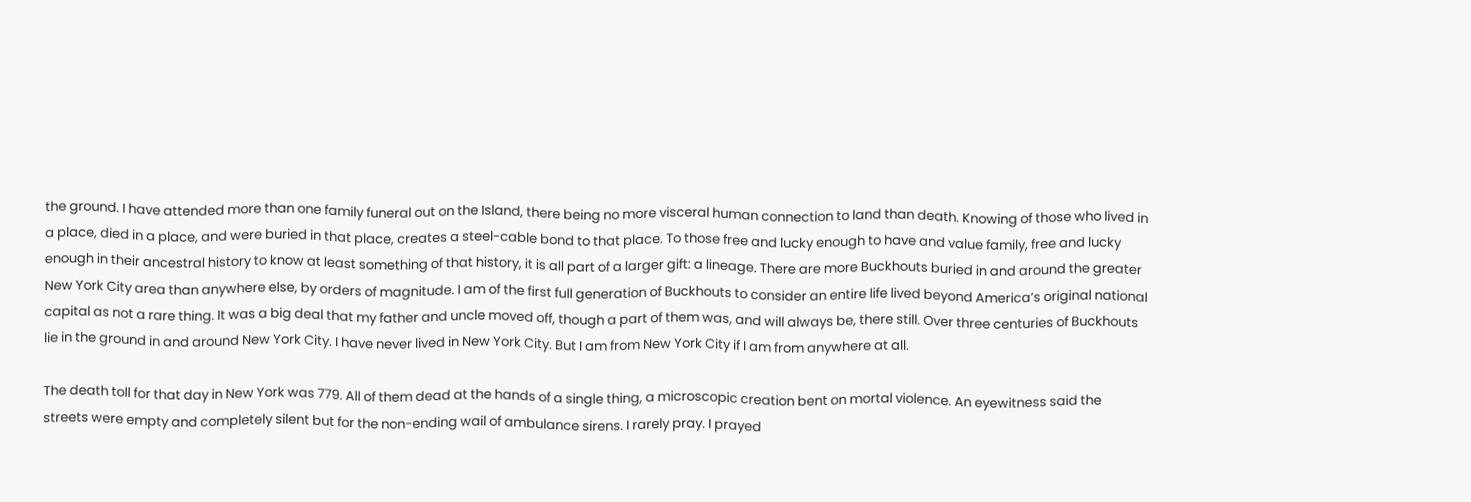the ground. I have attended more than one family funeral out on the Island, there being no more visceral human connection to land than death. Knowing of those who lived in a place, died in a place, and were buried in that place, creates a steel-cable bond to that place. To those free and lucky enough to have and value family, free and lucky enough in their ancestral history to know at least something of that history, it is all part of a larger gift: a lineage. There are more Buckhouts buried in and around the greater New York City area than anywhere else, by orders of magnitude. I am of the first full generation of Buckhouts to consider an entire life lived beyond America’s original national capital as not a rare thing. It was a big deal that my father and uncle moved off, though a part of them was, and will always be, there still. Over three centuries of Buckhouts lie in the ground in and around New York City. I have never lived in New York City. But I am from New York City if I am from anywhere at all.

The death toll for that day in New York was 779. All of them dead at the hands of a single thing, a microscopic creation bent on mortal violence. An eyewitness said the streets were empty and completely silent but for the non-ending wail of ambulance sirens. I rarely pray. I prayed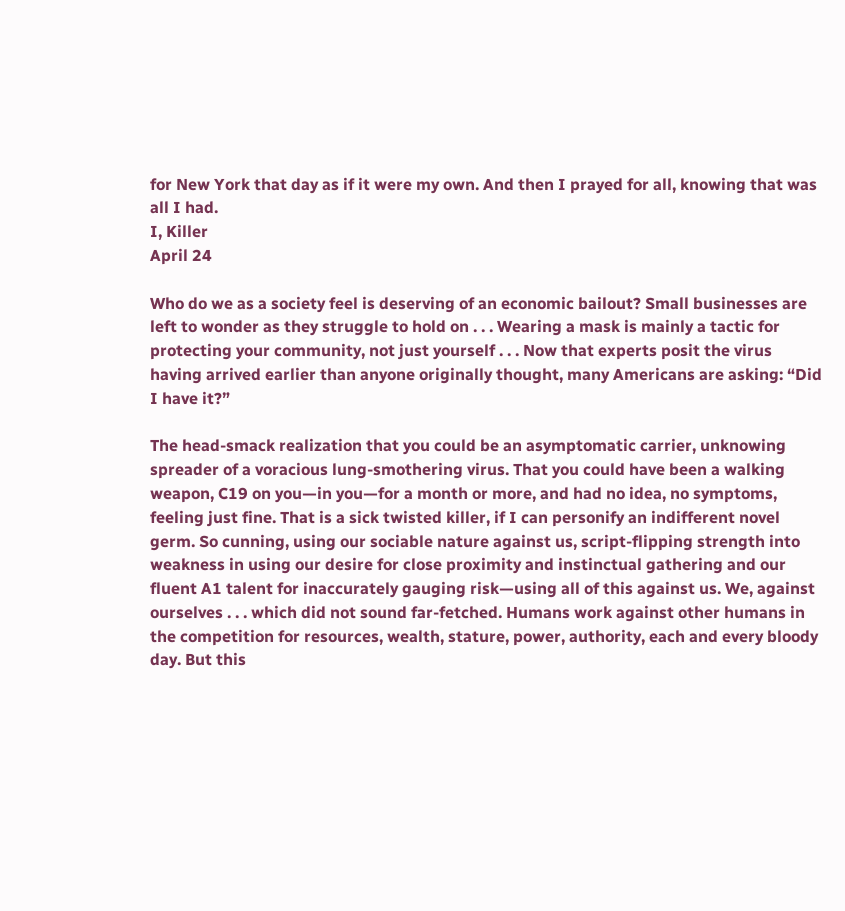for New York that day as if it were my own. And then I prayed for all, knowing that was all I had.
I, Killer
April 24

Who do we as a society feel is deserving of an economic bailout? Small businesses are left to wonder as they struggle to hold on . . . Wearing a mask is mainly a tactic for protecting your community, not just yourself . . . Now that experts posit the virus having arrived earlier than anyone originally thought, many Americans are asking: “Did I have it?”

The head-smack realization that you could be an asymptomatic carrier, unknowing spreader of a voracious lung-smothering virus. That you could have been a walking weapon, C19 on you—in you—for a month or more, and had no idea, no symptoms, feeling just fine. That is a sick twisted killer, if I can personify an indifferent novel germ. So cunning, using our sociable nature against us, script-flipping strength into weakness in using our desire for close proximity and instinctual gathering and our fluent A1 talent for inaccurately gauging risk—using all of this against us. We, against ourselves . . . which did not sound far-fetched. Humans work against other humans in the competition for resources, wealth, stature, power, authority, each and every bloody day. But this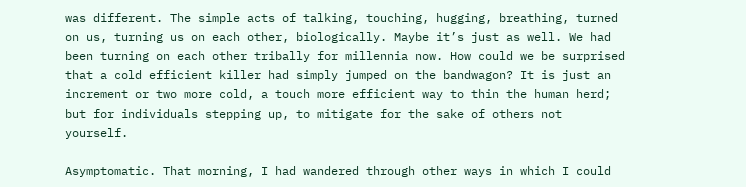was different. The simple acts of talking, touching, hugging, breathing, turned on us, turning us on each other, biologically. Maybe it’s just as well. We had been turning on each other tribally for millennia now. How could we be surprised that a cold efficient killer had simply jumped on the bandwagon? It is just an increment or two more cold, a touch more efficient way to thin the human herd; but for individuals stepping up, to mitigate for the sake of others not yourself.

Asymptomatic. That morning, I had wandered through other ways in which I could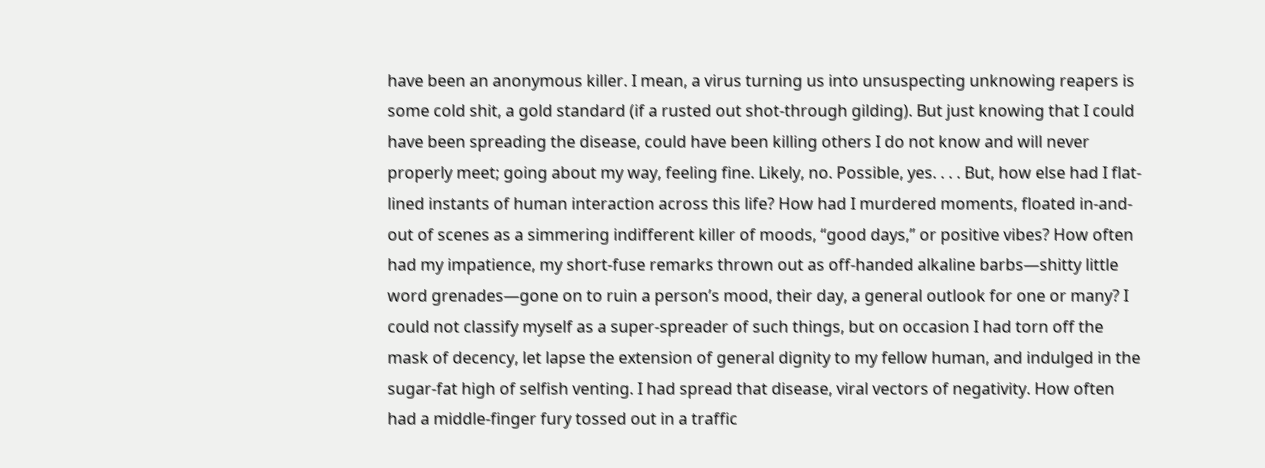have been an anonymous killer. I mean, a virus turning us into unsuspecting unknowing reapers is some cold shit, a gold standard (if a rusted out shot-through gilding). But just knowing that I could have been spreading the disease, could have been killing others I do not know and will never properly meet; going about my way, feeling fine. Likely, no. Possible, yes. . . . But, how else had I flat-lined instants of human interaction across this life? How had I murdered moments, floated in-and-out of scenes as a simmering indifferent killer of moods, “good days,” or positive vibes? How often had my impatience, my short-fuse remarks thrown out as off-handed alkaline barbs—shitty little word grenades—gone on to ruin a person’s mood, their day, a general outlook for one or many? I could not classify myself as a super-spreader of such things, but on occasion I had torn off the mask of decency, let lapse the extension of general dignity to my fellow human, and indulged in the sugar-fat high of selfish venting. I had spread that disease, viral vectors of negativity. How often had a middle-finger fury tossed out in a traffic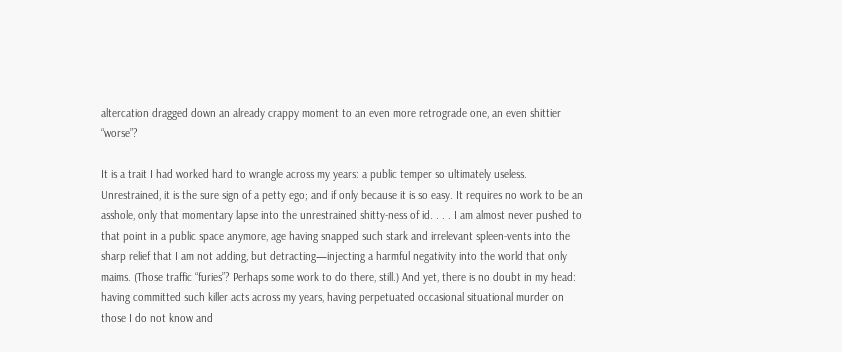altercation dragged down an already crappy moment to an even more retrograde one, an even shittier “worse”?

It is a trait I had worked hard to wrangle across my years: a public temper so ultimately useless. Unrestrained, it is the sure sign of a petty ego; and if only because it is so easy. It requires no work to be an asshole, only that momentary lapse into the unrestrained shitty-ness of id. . . . I am almost never pushed to that point in a public space anymore, age having snapped such stark and irrelevant spleen-vents into the sharp relief that I am not adding, but detracting—injecting a harmful negativity into the world that only maims. (Those traffic “furies”? Perhaps some work to do there, still.) And yet, there is no doubt in my head: having committed such killer acts across my years, having perpetuated occasional situational murder on those I do not know and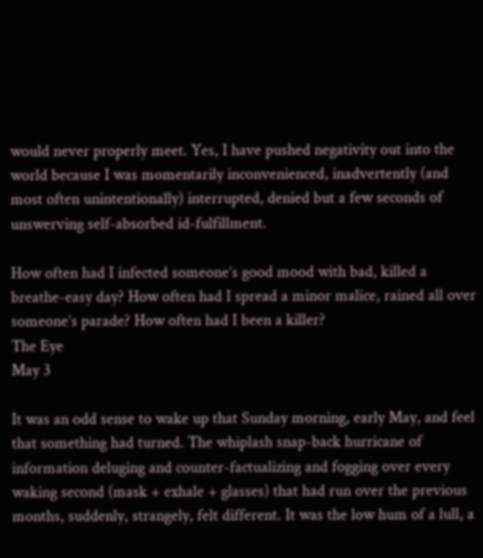would never properly meet. Yes, I have pushed negativity out into the world because I was momentarily inconvenienced, inadvertently (and most often unintentionally) interrupted, denied but a few seconds of unswerving self-absorbed id-fulfillment.

How often had I infected someone’s good mood with bad, killed a breathe-easy day? How often had I spread a minor malice, rained all over someone’s parade? How often had I been a killer?
The Eye
May 3

It was an odd sense to wake up that Sunday morning, early May, and feel that something had turned. The whiplash snap-back hurricane of information deluging and counter-factualizing and fogging over every waking second (mask + exhale + glasses) that had run over the previous months, suddenly, strangely, felt different. It was the low hum of a lull, a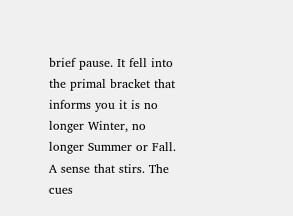brief pause. It fell into the primal bracket that informs you it is no longer Winter, no longer Summer or Fall. A sense that stirs. The cues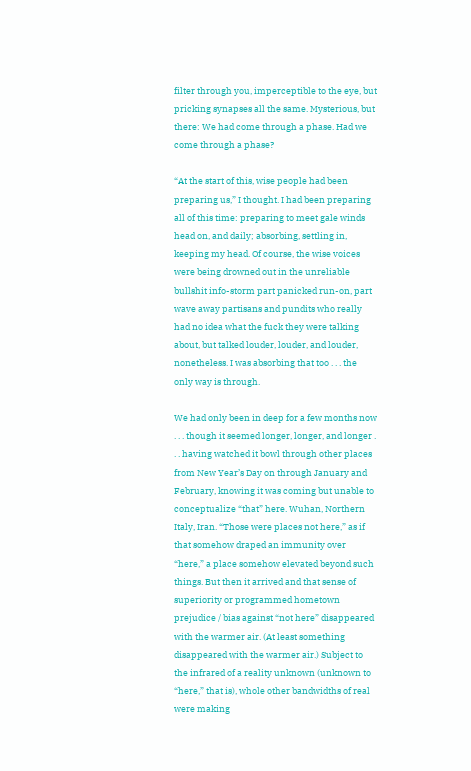filter through you, imperceptible to the eye, but pricking synapses all the same. Mysterious, but there: We had come through a phase. Had we come through a phase?

“At the start of this, wise people had been preparing us,” I thought. I had been preparing all of this time: preparing to meet gale winds head on, and daily; absorbing, settling in, keeping my head. Of course, the wise voices were being drowned out in the unreliable bullshit info-storm part panicked run-on, part wave away partisans and pundits who really had no idea what the fuck they were talking about, but talked louder, louder, and louder, nonetheless. I was absorbing that too . . . the only way is through.

We had only been in deep for a few months now . . . though it seemed longer, longer, and longer . . . having watched it bowl through other places from New Year’s Day on through January and February, knowing it was coming but unable to conceptualize “that” here. Wuhan, Northern Italy, Iran. “Those were places not here,” as if that somehow draped an immunity over “here,” a place somehow elevated beyond such things. But then it arrived and that sense of superiority or programmed hometown prejudice / bias against “not here” disappeared with the warmer air. (At least something disappeared with the warmer air.) Subject to the infrared of a reality unknown (unknown to “here,” that is), whole other bandwidths of real were making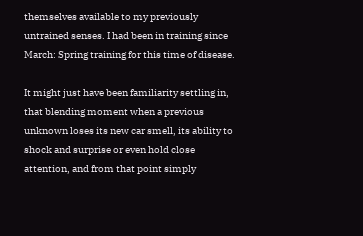themselves available to my previously untrained senses. I had been in training since March: Spring training for this time of disease.

It might just have been familiarity settling in, that blending moment when a previous unknown loses its new car smell, its ability to shock and surprise or even hold close attention, and from that point simply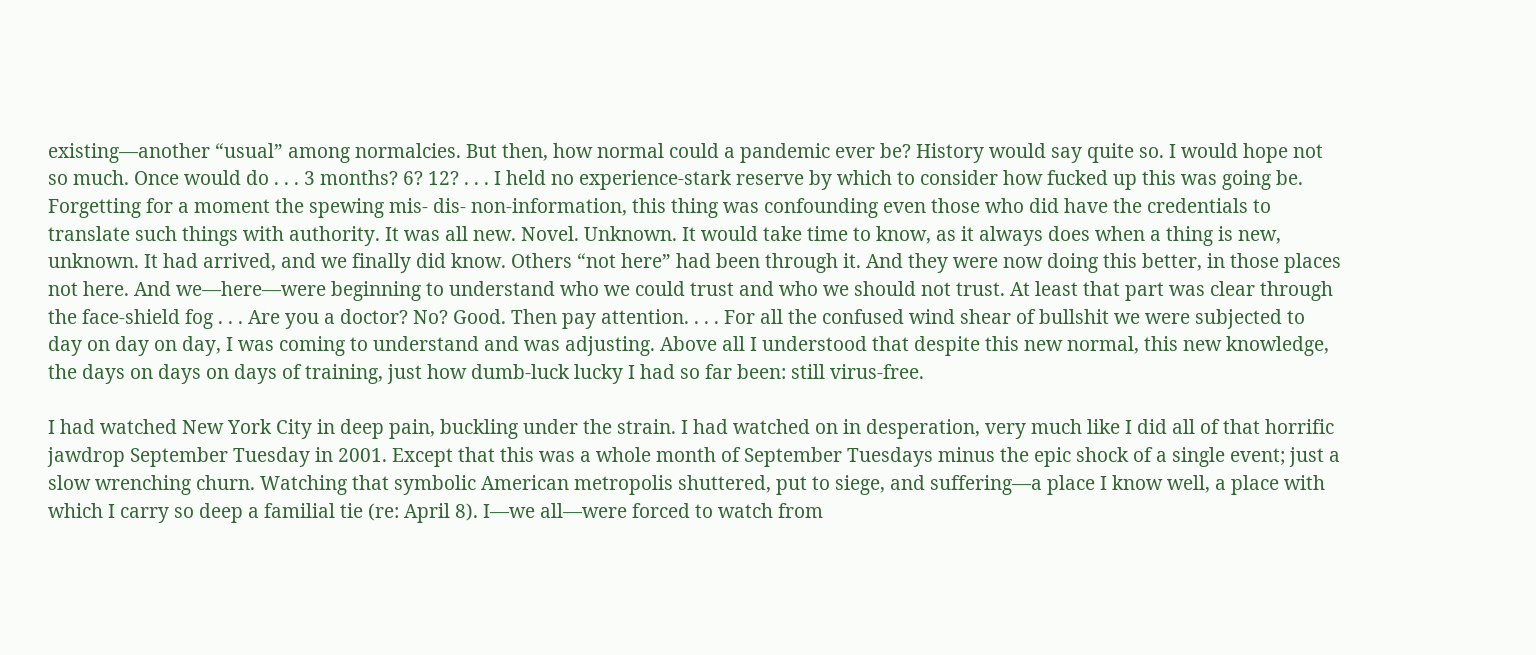existing—another “usual” among normalcies. But then, how normal could a pandemic ever be? History would say quite so. I would hope not so much. Once would do . . . 3 months? 6? 12? . . . I held no experience-stark reserve by which to consider how fucked up this was going be. Forgetting for a moment the spewing mis- dis- non-information, this thing was confounding even those who did have the credentials to translate such things with authority. It was all new. Novel. Unknown. It would take time to know, as it always does when a thing is new, unknown. It had arrived, and we finally did know. Others “not here” had been through it. And they were now doing this better, in those places not here. And we—here—were beginning to understand who we could trust and who we should not trust. At least that part was clear through the face-shield fog . . . Are you a doctor? No? Good. Then pay attention. . . . For all the confused wind shear of bullshit we were subjected to day on day on day, I was coming to understand and was adjusting. Above all I understood that despite this new normal, this new knowledge, the days on days on days of training, just how dumb-luck lucky I had so far been: still virus-free.

I had watched New York City in deep pain, buckling under the strain. I had watched on in desperation, very much like I did all of that horrific jawdrop September Tuesday in 2001. Except that this was a whole month of September Tuesdays minus the epic shock of a single event; just a slow wrenching churn. Watching that symbolic American metropolis shuttered, put to siege, and suffering—a place I know well, a place with which I carry so deep a familial tie (re: April 8). I—we all—were forced to watch from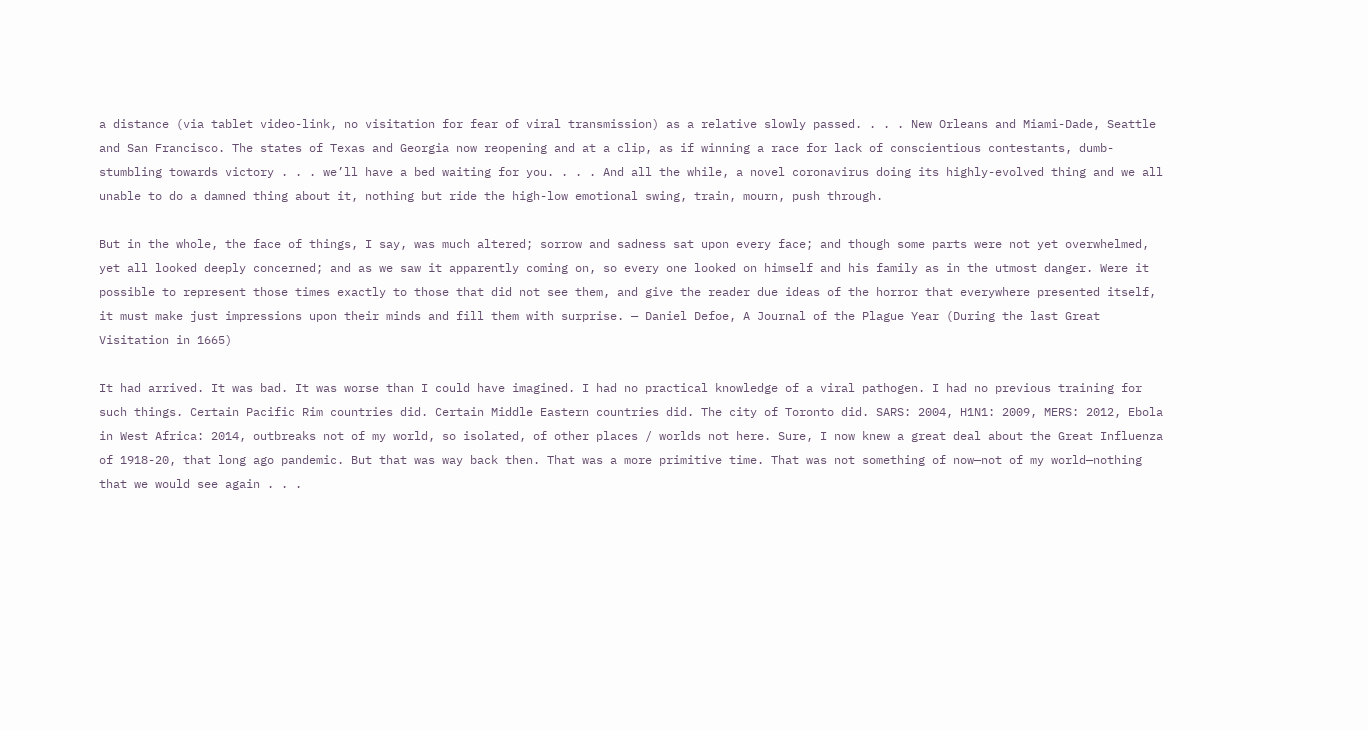a distance (via tablet video-link, no visitation for fear of viral transmission) as a relative slowly passed. . . . New Orleans and Miami-Dade, Seattle and San Francisco. The states of Texas and Georgia now reopening and at a clip, as if winning a race for lack of conscientious contestants, dumb-stumbling towards victory . . . we’ll have a bed waiting for you. . . . And all the while, a novel coronavirus doing its highly-evolved thing and we all unable to do a damned thing about it, nothing but ride the high-low emotional swing, train, mourn, push through.

But in the whole, the face of things, I say, was much altered; sorrow and sadness sat upon every face; and though some parts were not yet overwhelmed, yet all looked deeply concerned; and as we saw it apparently coming on, so every one looked on himself and his family as in the utmost danger. Were it possible to represent those times exactly to those that did not see them, and give the reader due ideas of the horror that everywhere presented itself, it must make just impressions upon their minds and fill them with surprise. — Daniel Defoe, A Journal of the Plague Year (During the last Great Visitation in 1665)

It had arrived. It was bad. It was worse than I could have imagined. I had no practical knowledge of a viral pathogen. I had no previous training for such things. Certain Pacific Rim countries did. Certain Middle Eastern countries did. The city of Toronto did. SARS: 2004, H1N1: 2009, MERS: 2012, Ebola in West Africa: 2014, outbreaks not of my world, so isolated, of other places / worlds not here. Sure, I now knew a great deal about the Great Influenza of 1918-20, that long ago pandemic. But that was way back then. That was a more primitive time. That was not something of now—not of my world—nothing that we would see again . . .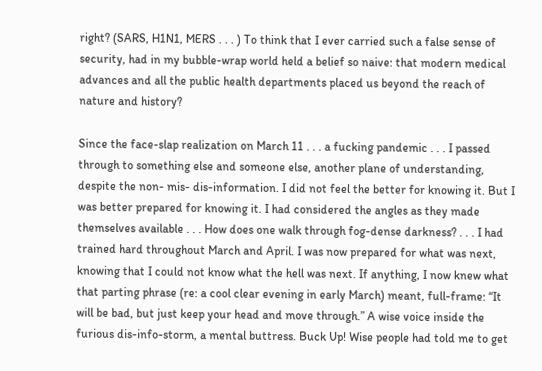right? (SARS, H1N1, MERS . . . ) To think that I ever carried such a false sense of security, had in my bubble-wrap world held a belief so naive: that modern medical advances and all the public health departments placed us beyond the reach of nature and history?

Since the face-slap realization on March 11 . . . a fucking pandemic . . . I passed through to something else and someone else, another plane of understanding, despite the non- mis- dis-information. I did not feel the better for knowing it. But I was better prepared for knowing it. I had considered the angles as they made themselves available . . . How does one walk through fog-dense darkness? . . . I had trained hard throughout March and April. I was now prepared for what was next, knowing that I could not know what the hell was next. If anything, I now knew what that parting phrase (re: a cool clear evening in early March) meant, full-frame: “It will be bad, but just keep your head and move through.” A wise voice inside the furious dis-info-storm, a mental buttress. Buck Up! Wise people had told me to get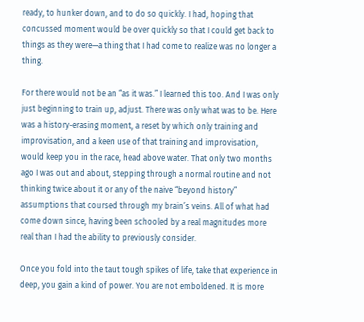ready, to hunker down, and to do so quickly. I had, hoping that concussed moment would be over quickly so that I could get back to things as they were—a thing that I had come to realize was no longer a thing.

For there would not be an “as it was.” I learned this too. And I was only just beginning to train up, adjust. There was only what was to be. Here was a history-erasing moment, a reset by which only training and improvisation, and a keen use of that training and improvisation, would keep you in the race, head above water. That only two months ago I was out and about, stepping through a normal routine and not thinking twice about it or any of the naive “beyond history” assumptions that coursed through my brain’s veins. All of what had come down since, having been schooled by a real magnitudes more real than I had the ability to previously consider.

Once you fold into the taut tough spikes of life, take that experience in deep, you gain a kind of power. You are not emboldened. It is more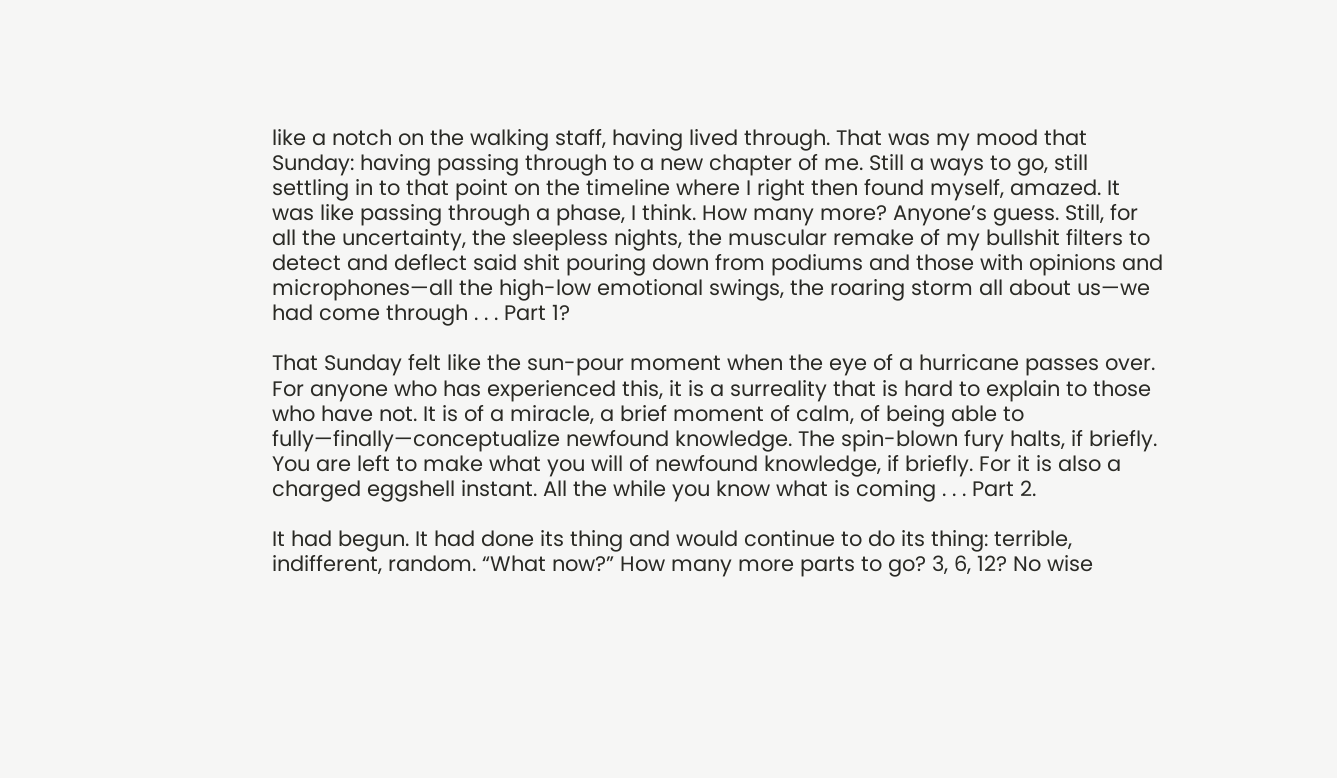like a notch on the walking staff, having lived through. That was my mood that Sunday: having passing through to a new chapter of me. Still a ways to go, still settling in to that point on the timeline where I right then found myself, amazed. It was like passing through a phase, I think. How many more? Anyone’s guess. Still, for all the uncertainty, the sleepless nights, the muscular remake of my bullshit filters to detect and deflect said shit pouring down from podiums and those with opinions and microphones—all the high-low emotional swings, the roaring storm all about us—we had come through . . . Part 1?

That Sunday felt like the sun-pour moment when the eye of a hurricane passes over. For anyone who has experienced this, it is a surreality that is hard to explain to those who have not. It is of a miracle, a brief moment of calm, of being able to fully—finally—conceptualize newfound knowledge. The spin-blown fury halts, if briefly. You are left to make what you will of newfound knowledge, if briefly. For it is also a charged eggshell instant. All the while you know what is coming . . . Part 2.

It had begun. It had done its thing and would continue to do its thing: terrible, indifferent, random. “What now?” How many more parts to go? 3, 6, 12? No wise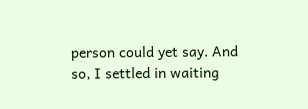person could yet say. And so, I settled in waiting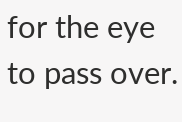for the eye to pass over.